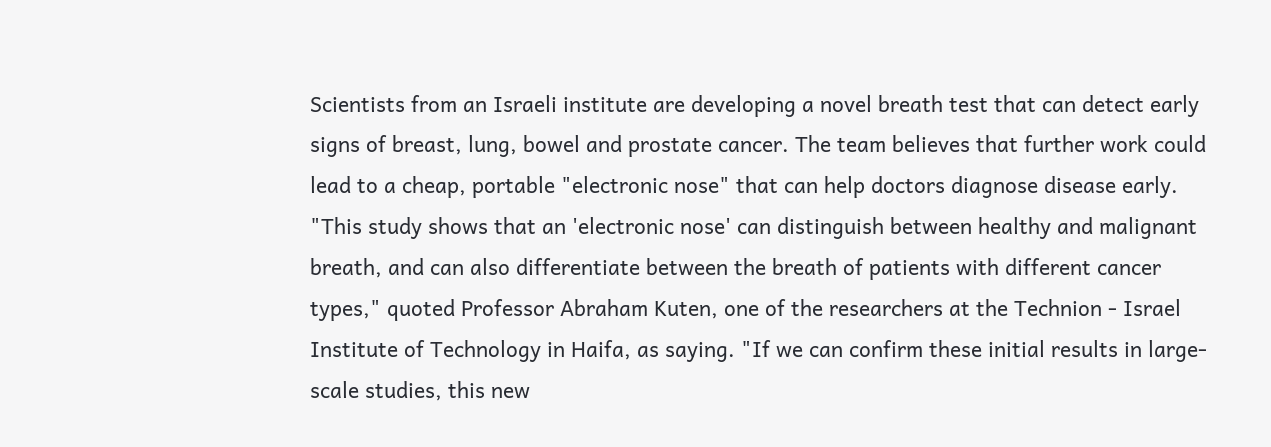Scientists from an Israeli institute are developing a novel breath test that can detect early signs of breast, lung, bowel and prostate cancer. The team believes that further work could lead to a cheap, portable "electronic nose" that can help doctors diagnose disease early. "This study shows that an 'electronic nose' can distinguish between healthy and malignant breath, and can also differentiate between the breath of patients with different cancer types," quoted Professor Abraham Kuten, one of the researchers at the Technion - Israel Institute of Technology in Haifa, as saying. "If we can confirm these initial results in large-scale studies, this new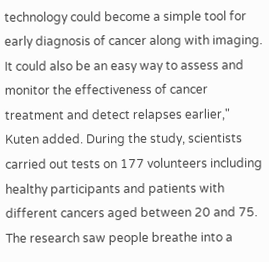technology could become a simple tool for early diagnosis of cancer along with imaging. It could also be an easy way to assess and monitor the effectiveness of cancer treatment and detect relapses earlier," Kuten added. During the study, scientists carried out tests on 177 volunteers including healthy participants and patients with different cancers aged between 20 and 75. The research saw people breathe into a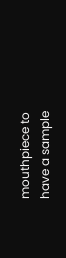mouthpiece to have a sample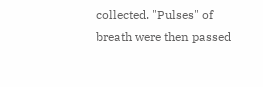collected. "Pulses" of breath were then passed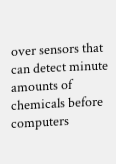over sensors that can detect minute amounts of chemicals before computers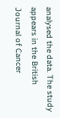analysed the data. The study appears in the British Journal of Cancer